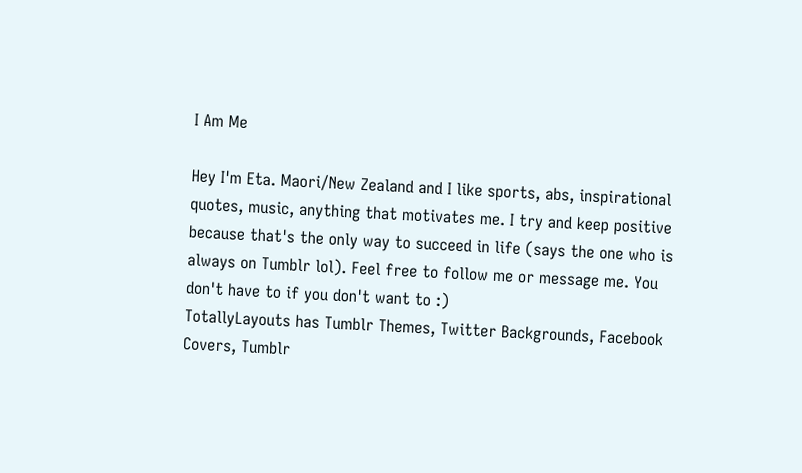I Am Me

Hey I'm Eta. Maori/New Zealand and I like sports, abs, inspirational quotes, music, anything that motivates me. I try and keep positive because that's the only way to succeed in life (says the one who is always on Tumblr lol). Feel free to follow me or message me. You don't have to if you don't want to :)
TotallyLayouts has Tumblr Themes, Twitter Backgrounds, Facebook Covers, Tumblr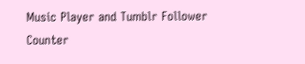Music Player and Tumblr Follower Counter